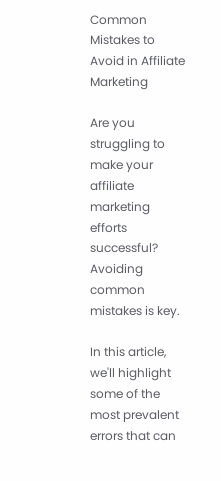Common Mistakes to Avoid in Affiliate Marketing

Are you struggling to make your affiliate marketing efforts successful? Avoiding common mistakes is key.

In this article, we'll highlight some of the most prevalent errors that can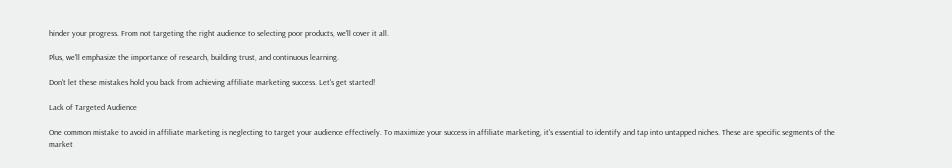hinder your progress. From not targeting the right audience to selecting poor products, we'll cover it all.

Plus, we'll emphasize the importance of research, building trust, and continuous learning.

Don't let these mistakes hold you back from achieving affiliate marketing success. Let's get started!

Lack of Targeted Audience

One common mistake to avoid in affiliate marketing is neglecting to target your audience effectively. To maximize your success in affiliate marketing, it's essential to identify and tap into untapped niches. These are specific segments of the market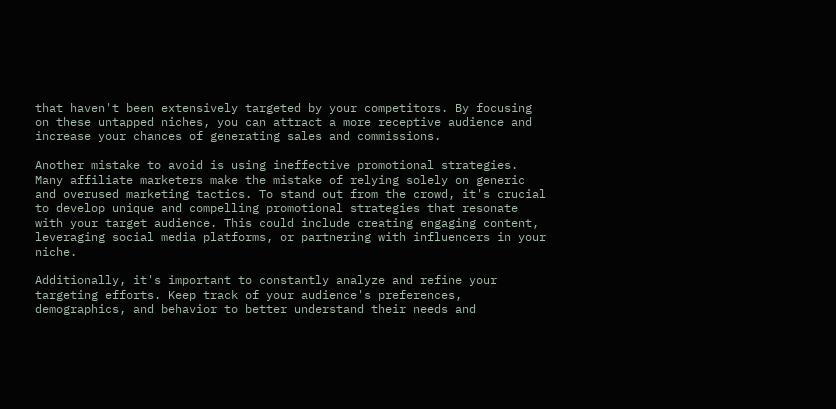that haven't been extensively targeted by your competitors. By focusing on these untapped niches, you can attract a more receptive audience and increase your chances of generating sales and commissions.

Another mistake to avoid is using ineffective promotional strategies. Many affiliate marketers make the mistake of relying solely on generic and overused marketing tactics. To stand out from the crowd, it's crucial to develop unique and compelling promotional strategies that resonate with your target audience. This could include creating engaging content, leveraging social media platforms, or partnering with influencers in your niche.

Additionally, it's important to constantly analyze and refine your targeting efforts. Keep track of your audience's preferences, demographics, and behavior to better understand their needs and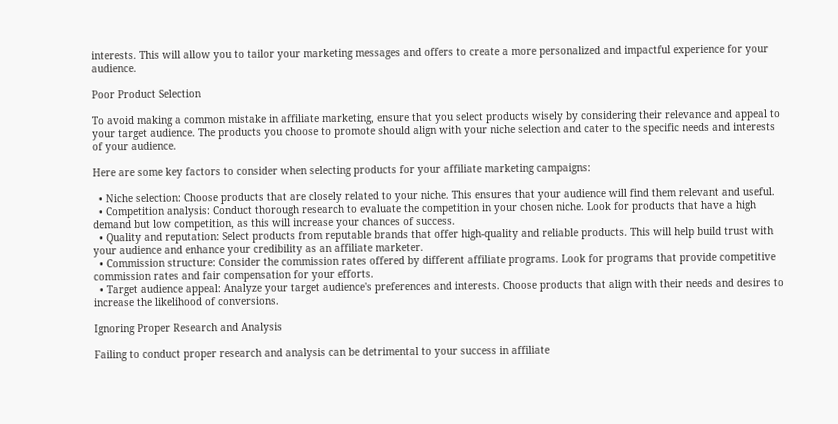interests. This will allow you to tailor your marketing messages and offers to create a more personalized and impactful experience for your audience.

Poor Product Selection

To avoid making a common mistake in affiliate marketing, ensure that you select products wisely by considering their relevance and appeal to your target audience. The products you choose to promote should align with your niche selection and cater to the specific needs and interests of your audience.

Here are some key factors to consider when selecting products for your affiliate marketing campaigns:

  • Niche selection: Choose products that are closely related to your niche. This ensures that your audience will find them relevant and useful.
  • Competition analysis: Conduct thorough research to evaluate the competition in your chosen niche. Look for products that have a high demand but low competition, as this will increase your chances of success.
  • Quality and reputation: Select products from reputable brands that offer high-quality and reliable products. This will help build trust with your audience and enhance your credibility as an affiliate marketer.
  • Commission structure: Consider the commission rates offered by different affiliate programs. Look for programs that provide competitive commission rates and fair compensation for your efforts.
  • Target audience appeal: Analyze your target audience's preferences and interests. Choose products that align with their needs and desires to increase the likelihood of conversions.

Ignoring Proper Research and Analysis

Failing to conduct proper research and analysis can be detrimental to your success in affiliate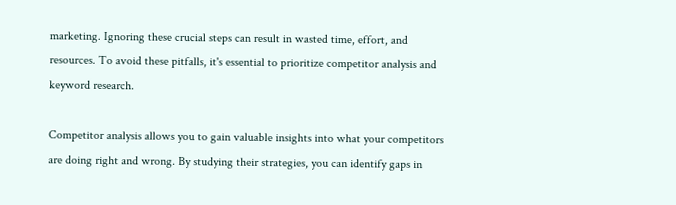marketing. Ignoring these crucial steps can result in wasted time, effort, and resources. To avoid these pitfalls, it's essential to prioritize competitor analysis and keyword research.

Competitor analysis allows you to gain valuable insights into what your competitors are doing right and wrong. By studying their strategies, you can identify gaps in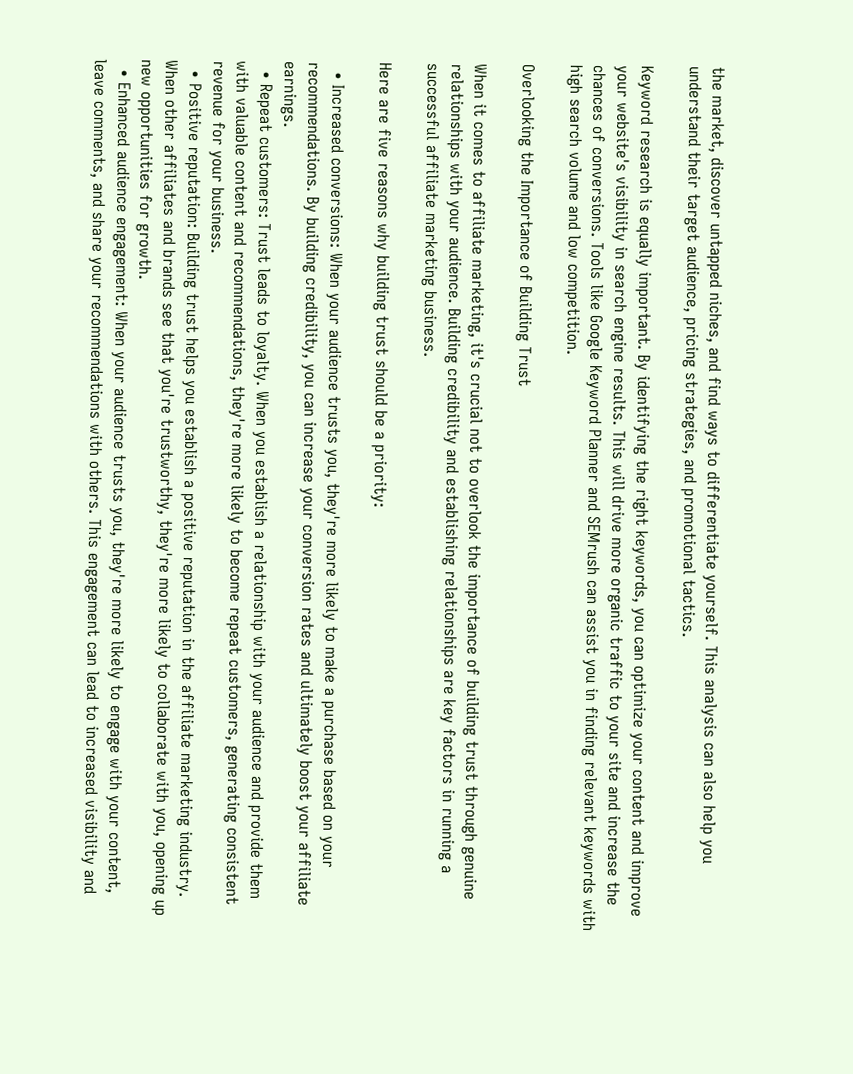the market, discover untapped niches, and find ways to differentiate yourself. This analysis can also help you understand their target audience, pricing strategies, and promotional tactics.

Keyword research is equally important. By identifying the right keywords, you can optimize your content and improve your website's visibility in search engine results. This will drive more organic traffic to your site and increase the chances of conversions. Tools like Google Keyword Planner and SEMrush can assist you in finding relevant keywords with high search volume and low competition.

Overlooking the Importance of Building Trust

When it comes to affiliate marketing, it's crucial not to overlook the importance of building trust through genuine relationships with your audience. Building credibility and establishing relationships are key factors in running a successful affiliate marketing business.

Here are five reasons why building trust should be a priority:

  • Increased conversions: When your audience trusts you, they're more likely to make a purchase based on your recommendations. By building credibility, you can increase your conversion rates and ultimately boost your affiliate earnings.
  • Repeat customers: Trust leads to loyalty. When you establish a relationship with your audience and provide them with valuable content and recommendations, they're more likely to become repeat customers, generating consistent revenue for your business.
  • Positive reputation: Building trust helps you establish a positive reputation in the affiliate marketing industry. When other affiliates and brands see that you're trustworthy, they're more likely to collaborate with you, opening up new opportunities for growth.
  • Enhanced audience engagement: When your audience trusts you, they're more likely to engage with your content, leave comments, and share your recommendations with others. This engagement can lead to increased visibility and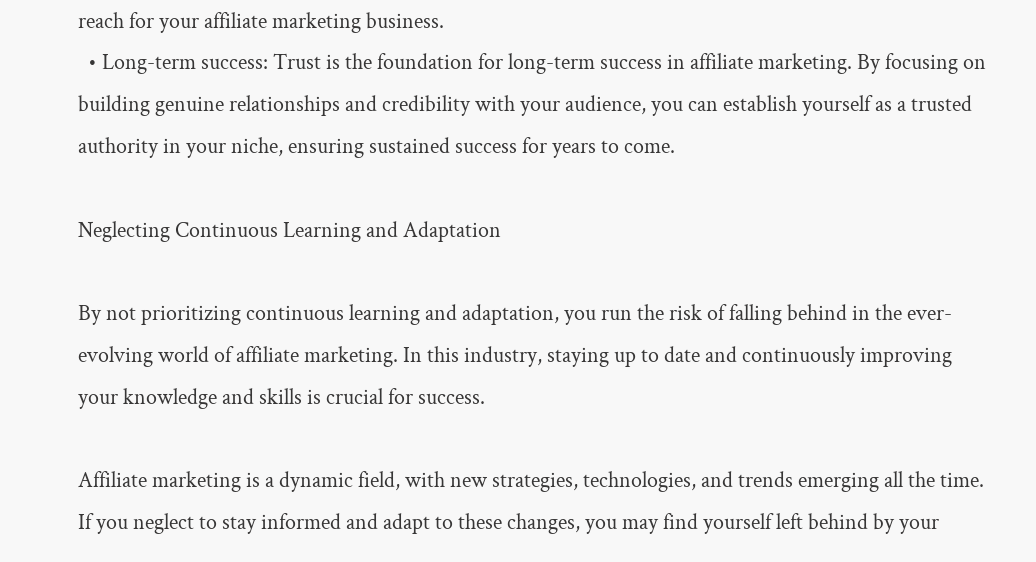reach for your affiliate marketing business.
  • Long-term success: Trust is the foundation for long-term success in affiliate marketing. By focusing on building genuine relationships and credibility with your audience, you can establish yourself as a trusted authority in your niche, ensuring sustained success for years to come.

Neglecting Continuous Learning and Adaptation

By not prioritizing continuous learning and adaptation, you run the risk of falling behind in the ever-evolving world of affiliate marketing. In this industry, staying up to date and continuously improving your knowledge and skills is crucial for success.

Affiliate marketing is a dynamic field, with new strategies, technologies, and trends emerging all the time. If you neglect to stay informed and adapt to these changes, you may find yourself left behind by your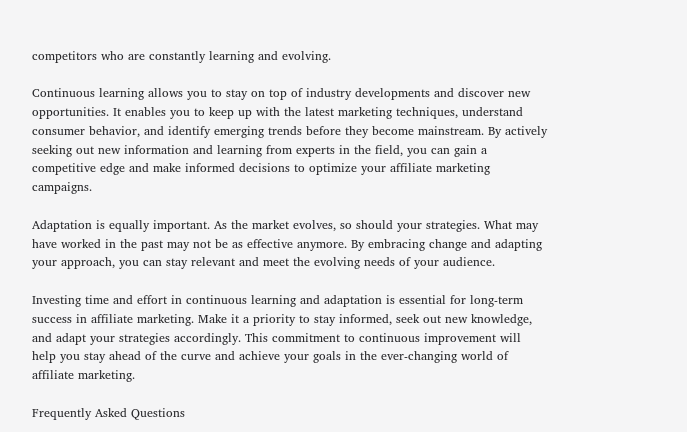competitors who are constantly learning and evolving.

Continuous learning allows you to stay on top of industry developments and discover new opportunities. It enables you to keep up with the latest marketing techniques, understand consumer behavior, and identify emerging trends before they become mainstream. By actively seeking out new information and learning from experts in the field, you can gain a competitive edge and make informed decisions to optimize your affiliate marketing campaigns.

Adaptation is equally important. As the market evolves, so should your strategies. What may have worked in the past may not be as effective anymore. By embracing change and adapting your approach, you can stay relevant and meet the evolving needs of your audience.

Investing time and effort in continuous learning and adaptation is essential for long-term success in affiliate marketing. Make it a priority to stay informed, seek out new knowledge, and adapt your strategies accordingly. This commitment to continuous improvement will help you stay ahead of the curve and achieve your goals in the ever-changing world of affiliate marketing.

Frequently Asked Questions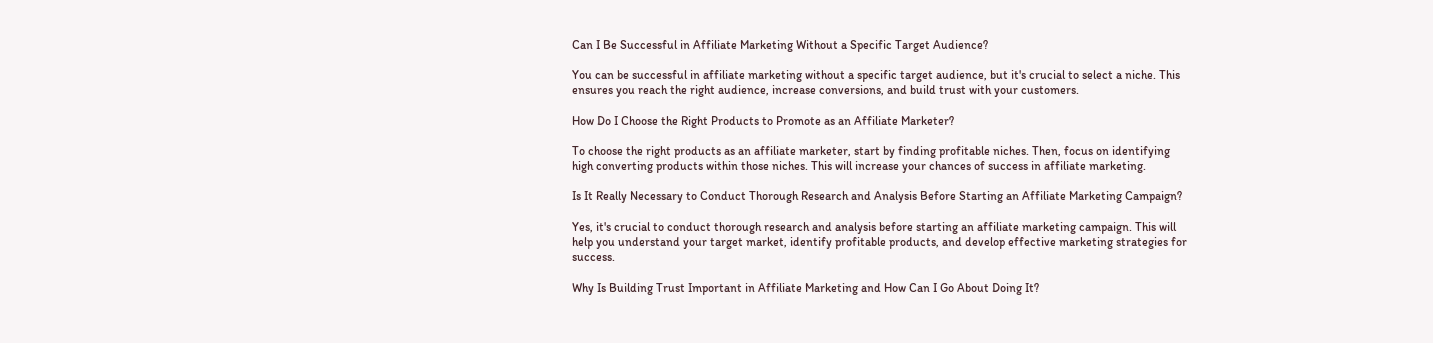Can I Be Successful in Affiliate Marketing Without a Specific Target Audience?

You can be successful in affiliate marketing without a specific target audience, but it's crucial to select a niche. This ensures you reach the right audience, increase conversions, and build trust with your customers.

How Do I Choose the Right Products to Promote as an Affiliate Marketer?

To choose the right products as an affiliate marketer, start by finding profitable niches. Then, focus on identifying high converting products within those niches. This will increase your chances of success in affiliate marketing.

Is It Really Necessary to Conduct Thorough Research and Analysis Before Starting an Affiliate Marketing Campaign?

Yes, it's crucial to conduct thorough research and analysis before starting an affiliate marketing campaign. This will help you understand your target market, identify profitable products, and develop effective marketing strategies for success.

Why Is Building Trust Important in Affiliate Marketing and How Can I Go About Doing It?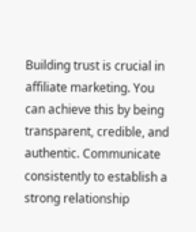Building trust is crucial in affiliate marketing. You can achieve this by being transparent, credible, and authentic. Communicate consistently to establish a strong relationship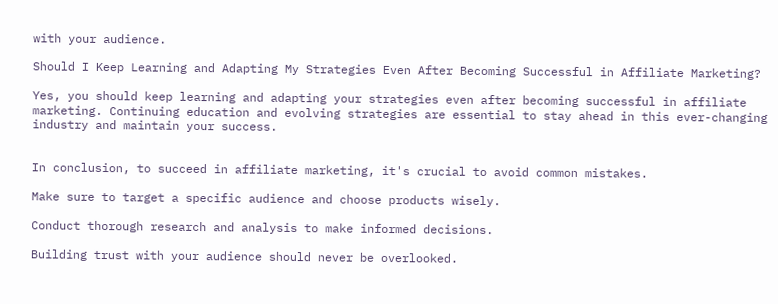with your audience.

Should I Keep Learning and Adapting My Strategies Even After Becoming Successful in Affiliate Marketing?

Yes, you should keep learning and adapting your strategies even after becoming successful in affiliate marketing. Continuing education and evolving strategies are essential to stay ahead in this ever-changing industry and maintain your success.


In conclusion, to succeed in affiliate marketing, it's crucial to avoid common mistakes.

Make sure to target a specific audience and choose products wisely.

Conduct thorough research and analysis to make informed decisions.

Building trust with your audience should never be overlooked.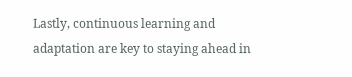Lastly, continuous learning and adaptation are key to staying ahead in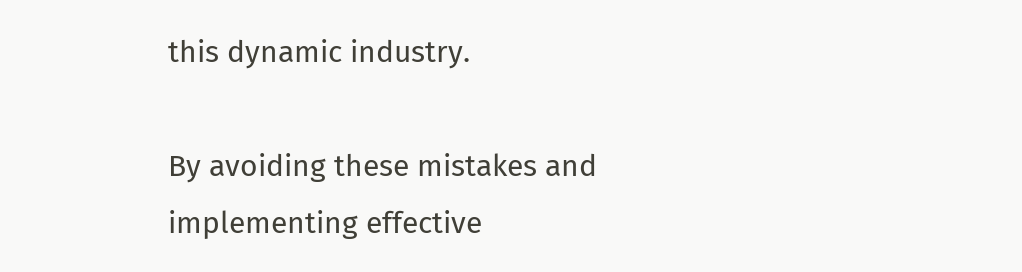this dynamic industry.

By avoiding these mistakes and implementing effective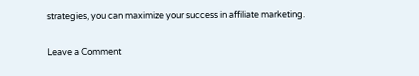strategies, you can maximize your success in affiliate marketing.

Leave a Comment